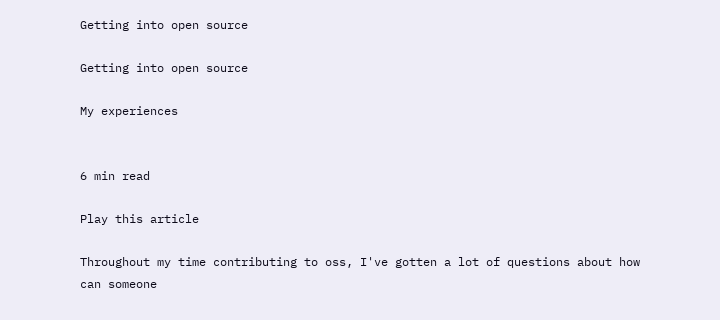Getting into open source

Getting into open source

My experiences


6 min read

Play this article

Throughout my time contributing to oss, I've gotten a lot of questions about how can someone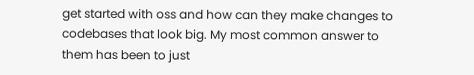get started with oss and how can they make changes to codebases that look big. My most common answer to them has been to just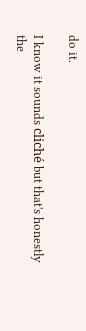do it.

I know it sounds cliché but that's honestly the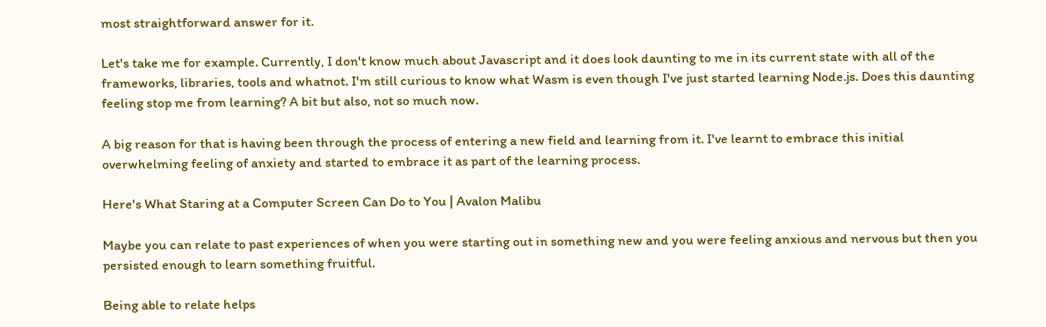most straightforward answer for it.

Let's take me for example. Currently, I don't know much about Javascript and it does look daunting to me in its current state with all of the frameworks, libraries, tools and whatnot. I'm still curious to know what Wasm is even though I've just started learning Node.js. Does this daunting feeling stop me from learning? A bit but also, not so much now.

A big reason for that is having been through the process of entering a new field and learning from it. I've learnt to embrace this initial overwhelming feeling of anxiety and started to embrace it as part of the learning process.

Here's What Staring at a Computer Screen Can Do to You | Avalon Malibu

Maybe you can relate to past experiences of when you were starting out in something new and you were feeling anxious and nervous but then you persisted enough to learn something fruitful.

Being able to relate helps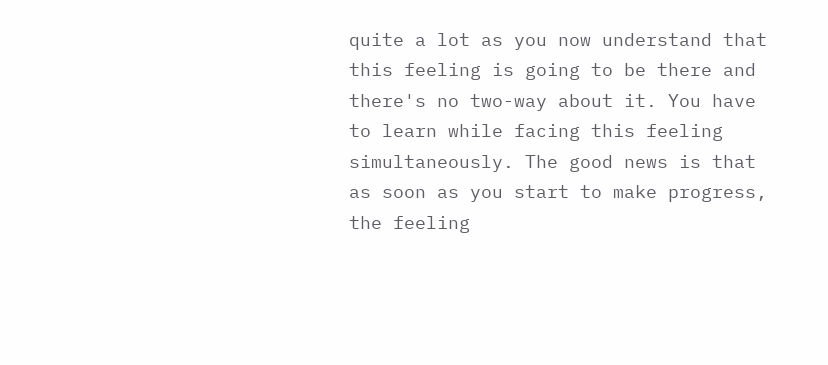quite a lot as you now understand that this feeling is going to be there and there's no two-way about it. You have to learn while facing this feeling simultaneously. The good news is that as soon as you start to make progress, the feeling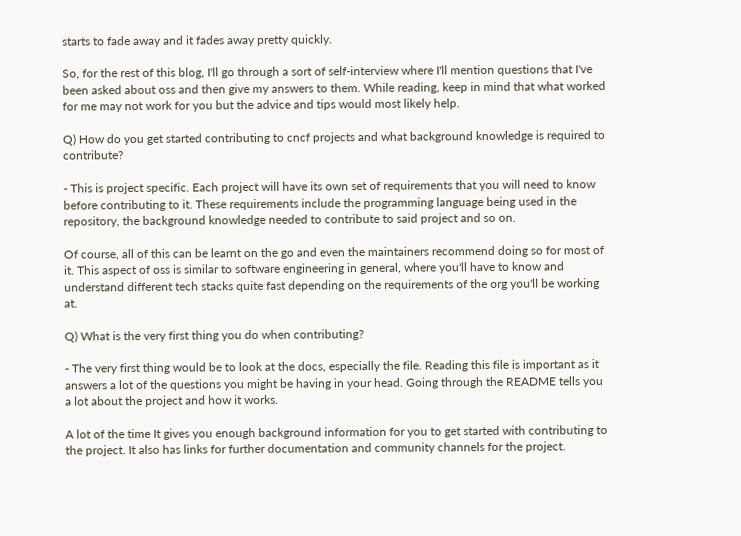starts to fade away and it fades away pretty quickly.

So, for the rest of this blog, I'll go through a sort of self-interview where I'll mention questions that I've been asked about oss and then give my answers to them. While reading, keep in mind that what worked for me may not work for you but the advice and tips would most likely help.

Q) How do you get started contributing to cncf projects and what background knowledge is required to contribute?

- This is project specific. Each project will have its own set of requirements that you will need to know before contributing to it. These requirements include the programming language being used in the repository, the background knowledge needed to contribute to said project and so on.

Of course, all of this can be learnt on the go and even the maintainers recommend doing so for most of it. This aspect of oss is similar to software engineering in general, where you'll have to know and understand different tech stacks quite fast depending on the requirements of the org you'll be working at.

Q) What is the very first thing you do when contributing?

- The very first thing would be to look at the docs, especially the file. Reading this file is important as it answers a lot of the questions you might be having in your head. Going through the README tells you a lot about the project and how it works.

A lot of the time It gives you enough background information for you to get started with contributing to the project. It also has links for further documentation and community channels for the project.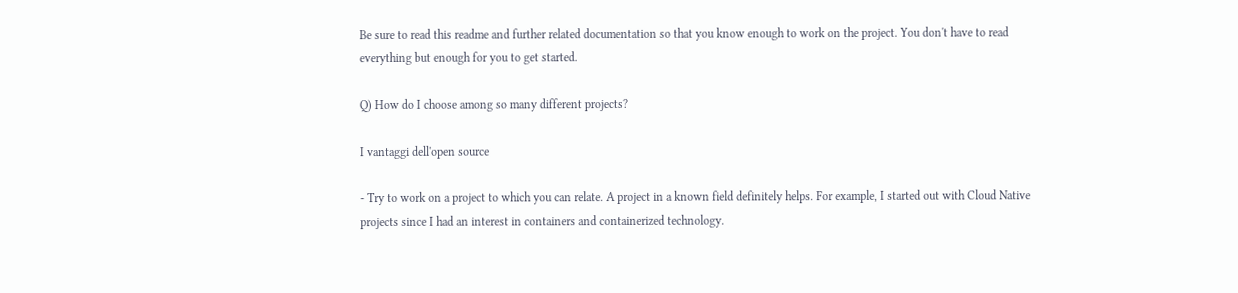Be sure to read this readme and further related documentation so that you know enough to work on the project. You don't have to read everything but enough for you to get started.

Q) How do I choose among so many different projects?

I vantaggi dell'open source

- Try to work on a project to which you can relate. A project in a known field definitely helps. For example, I started out with Cloud Native projects since I had an interest in containers and containerized technology.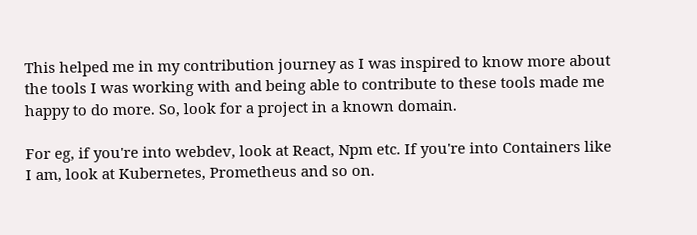This helped me in my contribution journey as I was inspired to know more about the tools I was working with and being able to contribute to these tools made me happy to do more. So, look for a project in a known domain.

For eg, if you're into webdev, look at React, Npm etc. If you're into Containers like I am, look at Kubernetes, Prometheus and so on.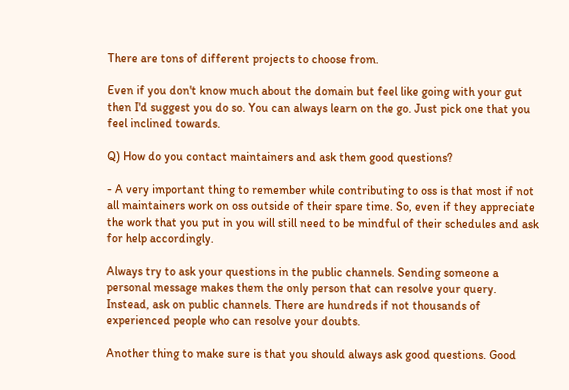There are tons of different projects to choose from.

Even if you don't know much about the domain but feel like going with your gut then I'd suggest you do so. You can always learn on the go. Just pick one that you feel inclined towards.

Q) How do you contact maintainers and ask them good questions?

- A very important thing to remember while contributing to oss is that most if not all maintainers work on oss outside of their spare time. So, even if they appreciate the work that you put in you will still need to be mindful of their schedules and ask for help accordingly.

Always try to ask your questions in the public channels. Sending someone a personal message makes them the only person that can resolve your query. Instead, ask on public channels. There are hundreds if not thousands of experienced people who can resolve your doubts.

Another thing to make sure is that you should always ask good questions. Good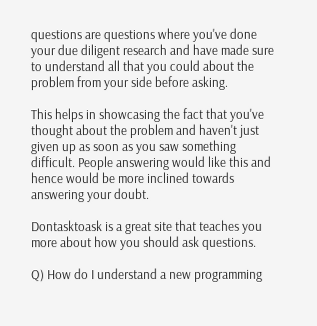questions are questions where you've done your due diligent research and have made sure to understand all that you could about the problem from your side before asking.

This helps in showcasing the fact that you've thought about the problem and haven't just given up as soon as you saw something difficult. People answering would like this and hence would be more inclined towards answering your doubt.

Dontasktoask is a great site that teaches you more about how you should ask questions.

Q) How do I understand a new programming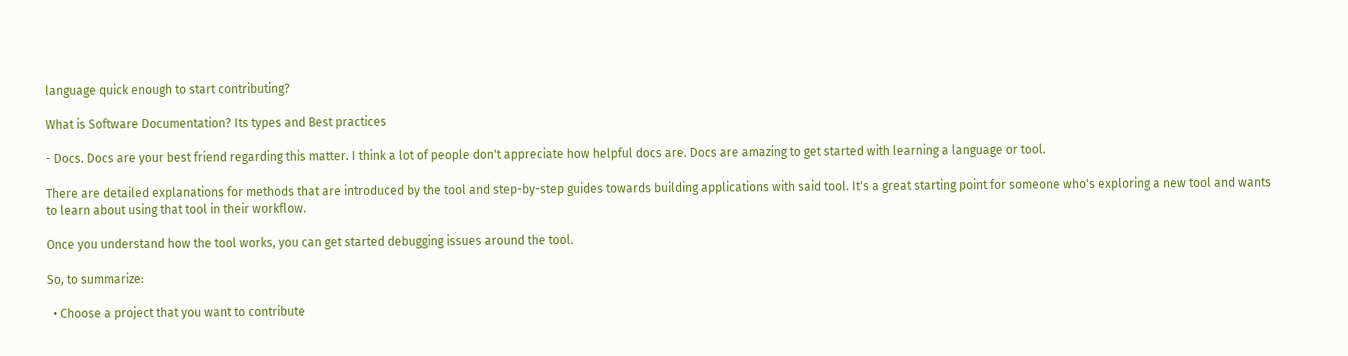language quick enough to start contributing?

What is Software Documentation? Its types and Best practices

- Docs. Docs are your best friend regarding this matter. I think a lot of people don't appreciate how helpful docs are. Docs are amazing to get started with learning a language or tool.

There are detailed explanations for methods that are introduced by the tool and step-by-step guides towards building applications with said tool. It's a great starting point for someone who's exploring a new tool and wants to learn about using that tool in their workflow.

Once you understand how the tool works, you can get started debugging issues around the tool.

So, to summarize:

  • Choose a project that you want to contribute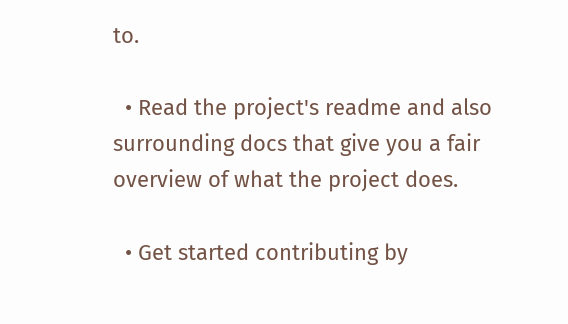to.

  • Read the project's readme and also surrounding docs that give you a fair overview of what the project does.

  • Get started contributing by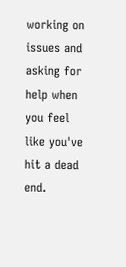working on issues and asking for help when you feel like you've hit a dead end.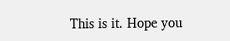This is it. Hope you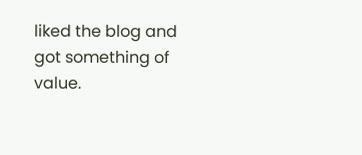liked the blog and got something of value.